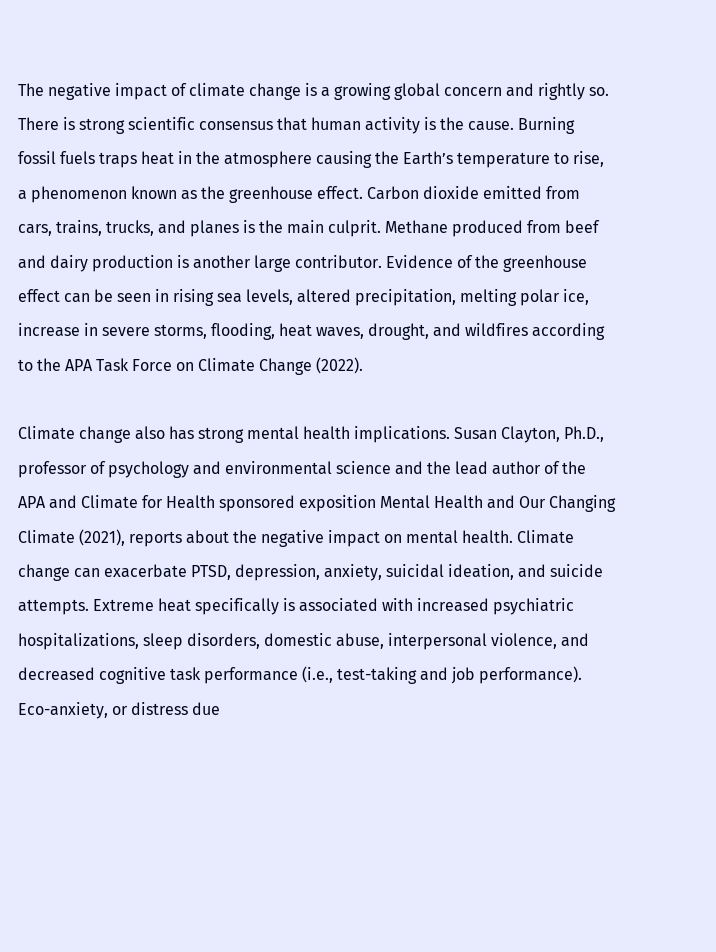The negative impact of climate change is a growing global concern and rightly so. There is strong scientific consensus that human activity is the cause. Burning fossil fuels traps heat in the atmosphere causing the Earth’s temperature to rise, a phenomenon known as the greenhouse effect. Carbon dioxide emitted from cars, trains, trucks, and planes is the main culprit. Methane produced from beef and dairy production is another large contributor. Evidence of the greenhouse effect can be seen in rising sea levels, altered precipitation, melting polar ice, increase in severe storms, flooding, heat waves, drought, and wildfires according to the APA Task Force on Climate Change (2022).

Climate change also has strong mental health implications. Susan Clayton, Ph.D., professor of psychology and environmental science and the lead author of the APA and Climate for Health sponsored exposition Mental Health and Our Changing Climate (2021), reports about the negative impact on mental health. Climate change can exacerbate PTSD, depression, anxiety, suicidal ideation, and suicide attempts. Extreme heat specifically is associated with increased psychiatric hospitalizations, sleep disorders, domestic abuse, interpersonal violence, and decreased cognitive task performance (i.e., test-taking and job performance). Eco-anxiety, or distress due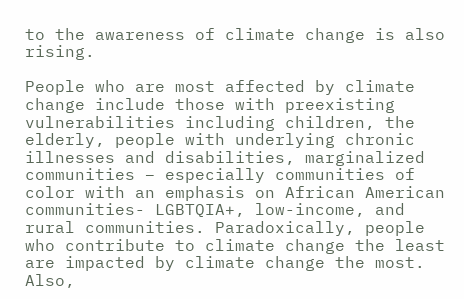to the awareness of climate change is also rising.

People who are most affected by climate change include those with preexisting vulnerabilities including children, the elderly, people with underlying chronic illnesses and disabilities, marginalized communities – especially communities of color with an emphasis on African American communities- LGBTQIA+, low-income, and rural communities. Paradoxically, people who contribute to climate change the least are impacted by climate change the most. Also,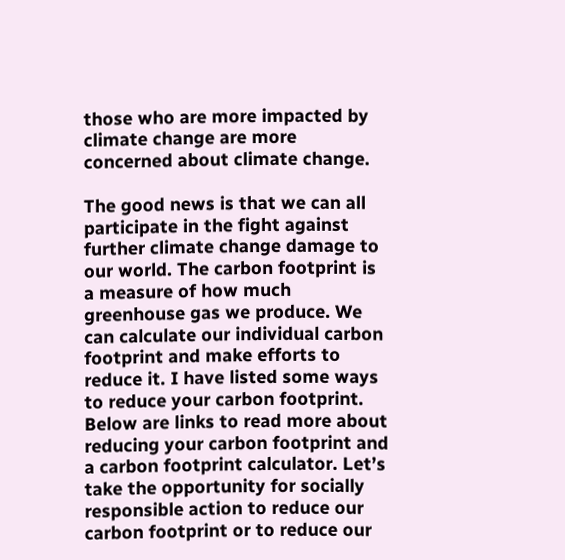those who are more impacted by climate change are more concerned about climate change.

The good news is that we can all participate in the fight against further climate change damage to our world. The carbon footprint is a measure of how much greenhouse gas we produce. We can calculate our individual carbon footprint and make efforts to reduce it. I have listed some ways to reduce your carbon footprint. Below are links to read more about reducing your carbon footprint and a carbon footprint calculator. Let’s take the opportunity for socially responsible action to reduce our carbon footprint or to reduce our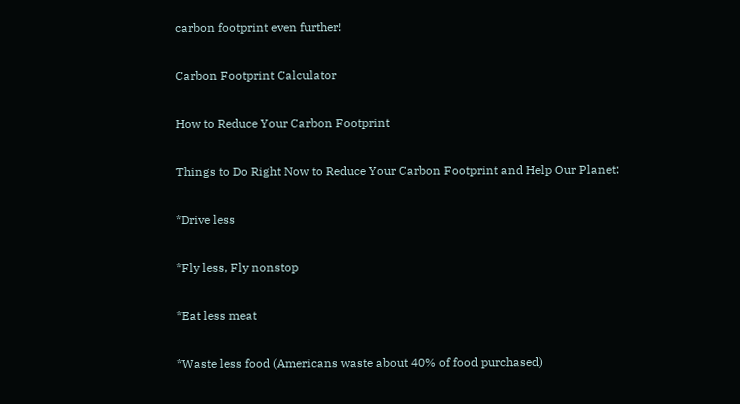carbon footprint even further!

Carbon Footprint Calculator

How to Reduce Your Carbon Footprint

Things to Do Right Now to Reduce Your Carbon Footprint and Help Our Planet:

*Drive less

*Fly less, Fly nonstop

*Eat less meat

*Waste less food (Americans waste about 40% of food purchased)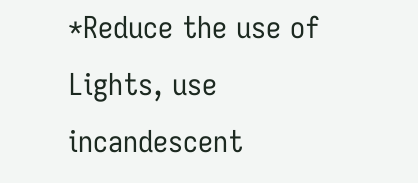*Reduce the use of Lights, use incandescent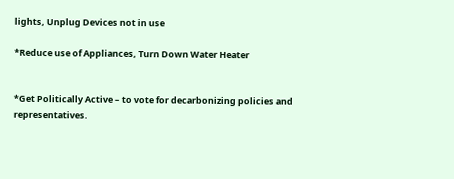lights, Unplug Devices not in use

*Reduce use of Appliances, Turn Down Water Heater


*Get Politically Active – to vote for decarbonizing policies and representatives.